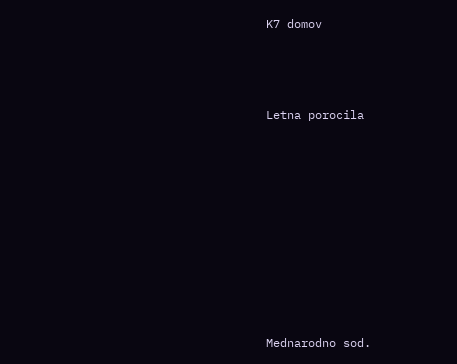K7 domov



Letna porocila









Mednarodno sod.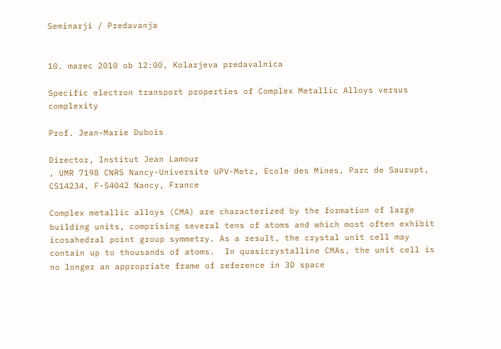Seminarji / Predavanja


10. marec 2010 ob 12:00, Kolarjeva predavalnica

Specific electron transport properties of Complex Metallic Alloys versus complexity

Prof. Jean-Marie Dubois

Director, Institut Jean Lamour
, UMR 7198 CNRS Nancy-Universite UPV-Metz, Ecole des Mines, Parc de Saurupt, CS14234, F-54042 Nancy, France

Complex metallic alloys (CMA) are characterized by the formation of large building units, comprising several tens of atoms and which most often exhibit icosahedral point group symmetry. As a result, the crystal unit cell may contain up to thousands of atoms.  In quasicrystalline CMAs, the unit cell is no longer an appropriate frame of reference in 3D space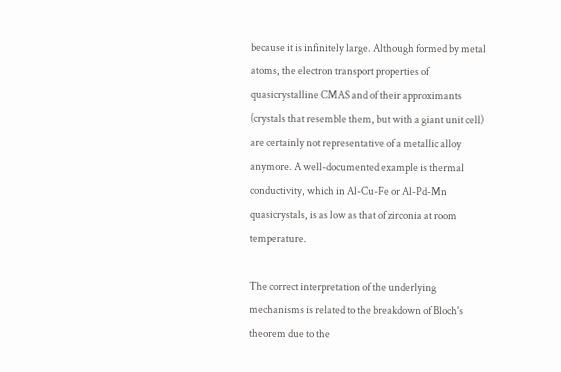because it is infinitely large. Although formed by metal atoms, the electron transport properties of quasicrystalline CMAS and of their approximants (crystals that resemble them, but with a giant unit cell) are certainly not representative of a metallic alloy anymore. A well-documented example is thermal conductivity, which in Al-Cu-Fe or Al-Pd-Mn quasicrystals, is as low as that of zirconia at room temperature.

The correct interpretation of the underlying mechanisms is related to the breakdown of Bloch's theorem due to the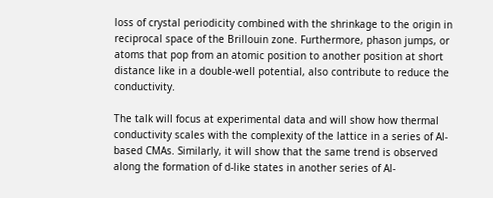loss of crystal periodicity combined with the shrinkage to the origin in reciprocal space of the Brillouin zone. Furthermore, phason jumps, or atoms that pop from an atomic position to another position at short distance like in a double-well potential, also contribute to reduce the conductivity.

The talk will focus at experimental data and will show how thermal conductivity scales with the complexity of the lattice in a series of Al-based CMAs. Similarly, it will show that the same trend is observed along the formation of d-like states in another series of Al-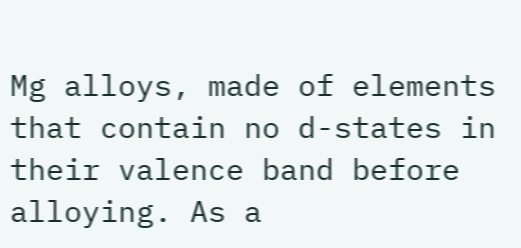Mg alloys, made of elements that contain no d-states in their valence band before alloying. As a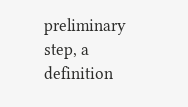preliminary step, a definition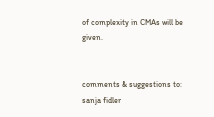of complexity in CMAs will be given.


comments & suggestions to:  sanja fidler